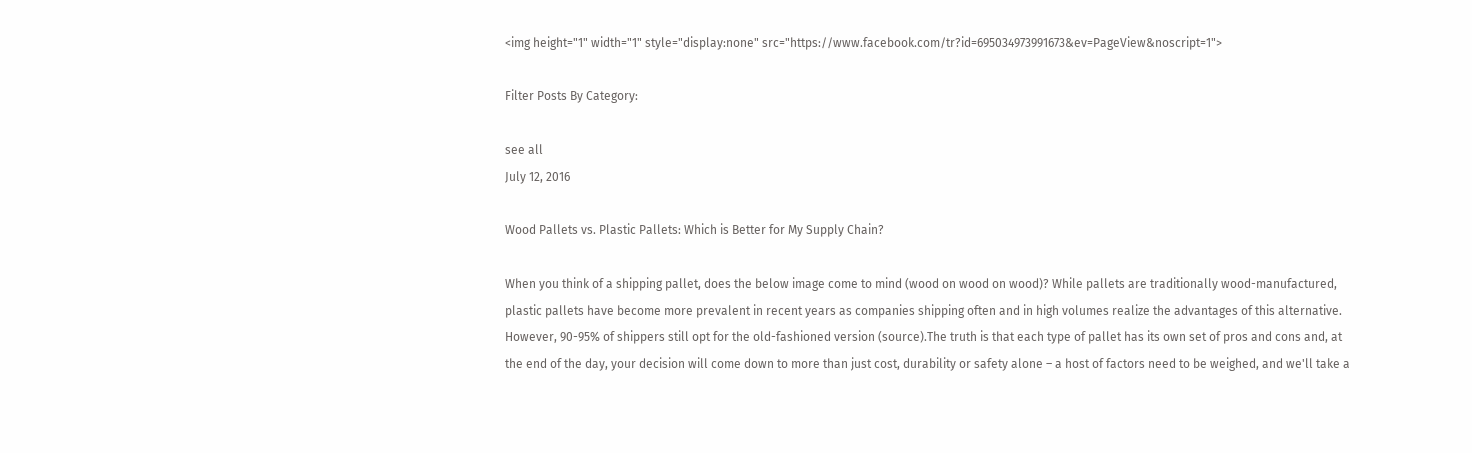<img height="1" width="1" style="display:none" src="https://www.facebook.com/tr?id=695034973991673&ev=PageView&noscript=1">

Filter Posts By Category:

see all
July 12, 2016

Wood Pallets vs. Plastic Pallets: Which is Better for My Supply Chain?

When you think of a shipping pallet, does the below image come to mind (wood on wood on wood)? While pallets are traditionally wood-manufactured, plastic pallets have become more prevalent in recent years as companies shipping often and in high volumes realize the advantages of this alternative. However, 90-95% of shippers still opt for the old-fashioned version (source).The truth is that each type of pallet has its own set of pros and cons and, at the end of the day, your decision will come down to more than just cost, durability or safety alone – a host of factors need to be weighed, and we'll take a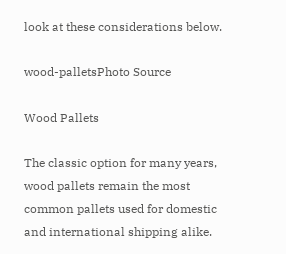look at these considerations below.

wood-palletsPhoto Source

Wood Pallets

The classic option for many years, wood pallets remain the most common pallets used for domestic and international shipping alike.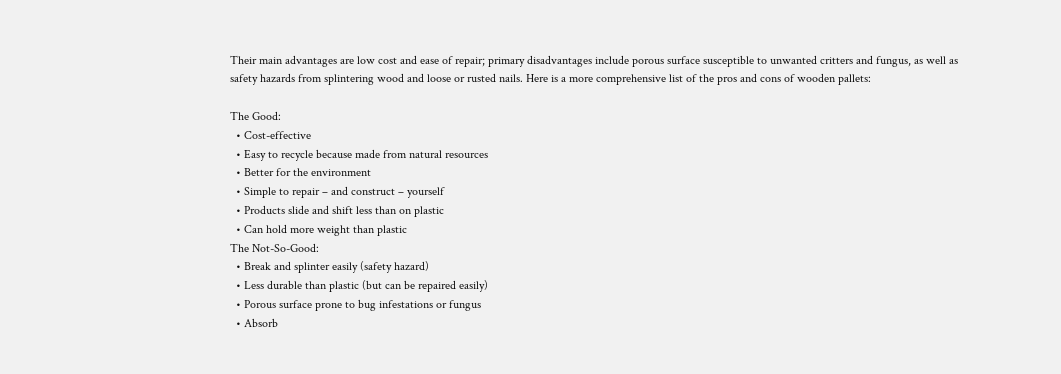Their main advantages are low cost and ease of repair; primary disadvantages include porous surface susceptible to unwanted critters and fungus, as well as safety hazards from splintering wood and loose or rusted nails. Here is a more comprehensive list of the pros and cons of wooden pallets:

The Good:
  • Cost-effective
  • Easy to recycle because made from natural resources
  • Better for the environment
  • Simple to repair – and construct – yourself
  • Products slide and shift less than on plastic
  • Can hold more weight than plastic
The Not-So-Good:
  • Break and splinter easily (safety hazard)
  • Less durable than plastic (but can be repaired easily)
  • Porous surface prone to bug infestations or fungus
  • Absorb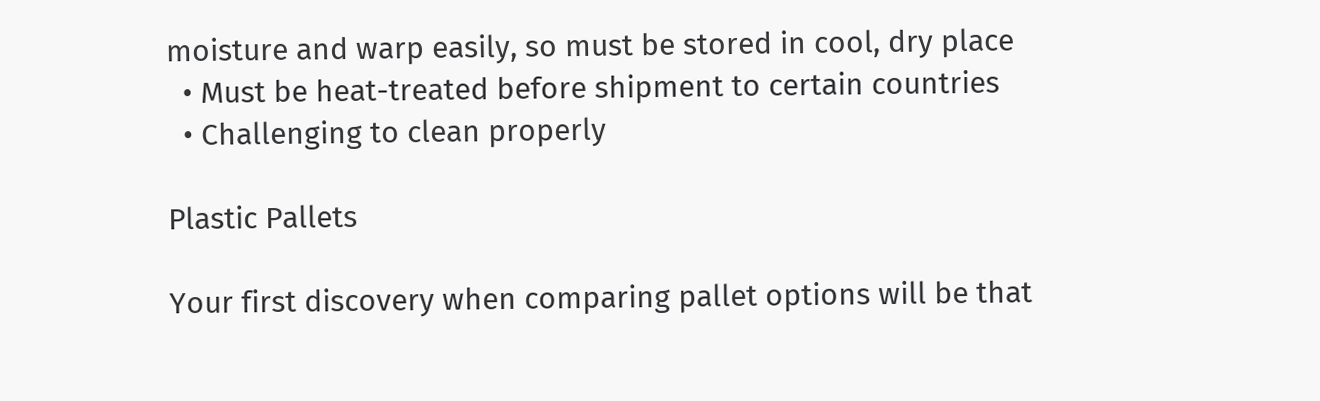moisture and warp easily, so must be stored in cool, dry place
  • Must be heat-treated before shipment to certain countries
  • Challenging to clean properly

Plastic Pallets

Your first discovery when comparing pallet options will be that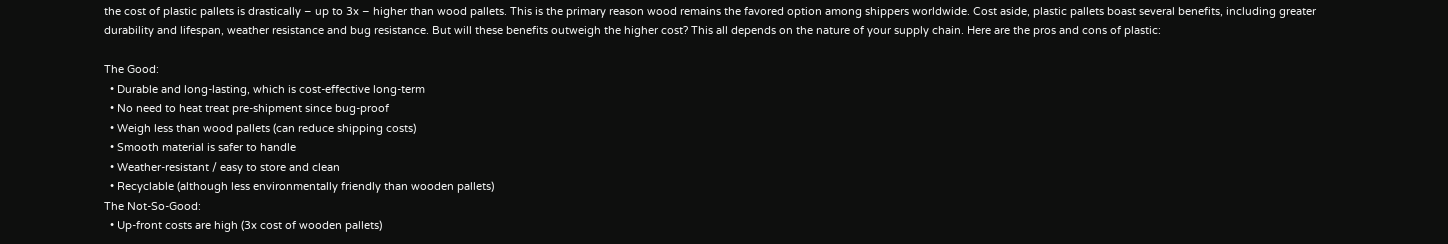the cost of plastic pallets is drastically – up to 3x – higher than wood pallets. This is the primary reason wood remains the favored option among shippers worldwide. Cost aside, plastic pallets boast several benefits, including greater durability and lifespan, weather resistance and bug resistance. But will these benefits outweigh the higher cost? This all depends on the nature of your supply chain. Here are the pros and cons of plastic:

The Good:
  • Durable and long-lasting, which is cost-effective long-term
  • No need to heat treat pre-shipment since bug-proof
  • Weigh less than wood pallets (can reduce shipping costs)
  • Smooth material is safer to handle
  • Weather-resistant / easy to store and clean
  • Recyclable (although less environmentally friendly than wooden pallets)
The Not-So-Good:
  • Up-front costs are high (3x cost of wooden pallets)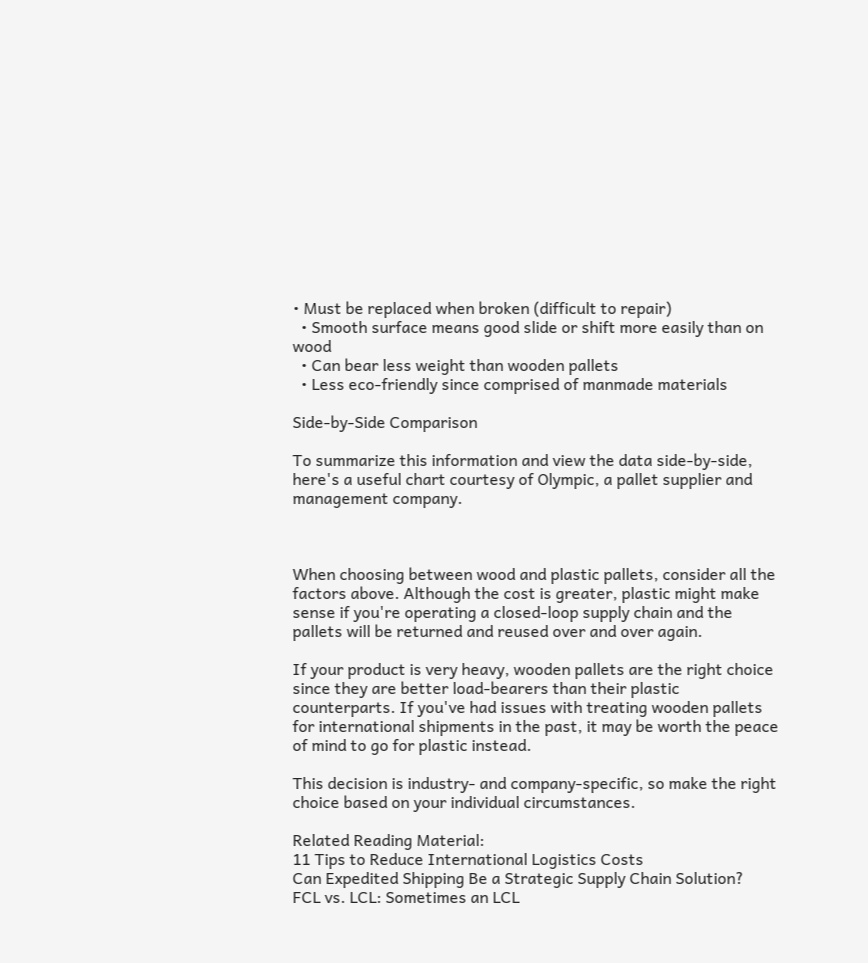• Must be replaced when broken (difficult to repair)
  • Smooth surface means good slide or shift more easily than on wood
  • Can bear less weight than wooden pallets
  • Less eco-friendly since comprised of manmade materials

Side-by-Side Comparison

To summarize this information and view the data side-by-side, here's a useful chart courtesy of Olympic, a pallet supplier and management company.



When choosing between wood and plastic pallets, consider all the factors above. Although the cost is greater, plastic might make sense if you're operating a closed-loop supply chain and the pallets will be returned and reused over and over again.

If your product is very heavy, wooden pallets are the right choice since they are better load-bearers than their plastic counterparts. If you've had issues with treating wooden pallets for international shipments in the past, it may be worth the peace of mind to go for plastic instead.

This decision is industry- and company-specific, so make the right choice based on your individual circumstances.

Related Reading Material:
11 Tips to Reduce International Logistics Costs
Can Expedited Shipping Be a Strategic Supply Chain Solution?
FCL vs. LCL: Sometimes an LCL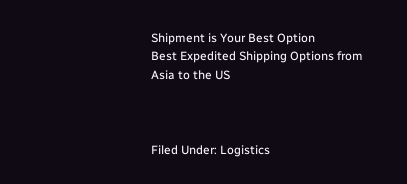Shipment is Your Best Option
Best Expedited Shipping Options from Asia to the US



Filed Under: Logistics